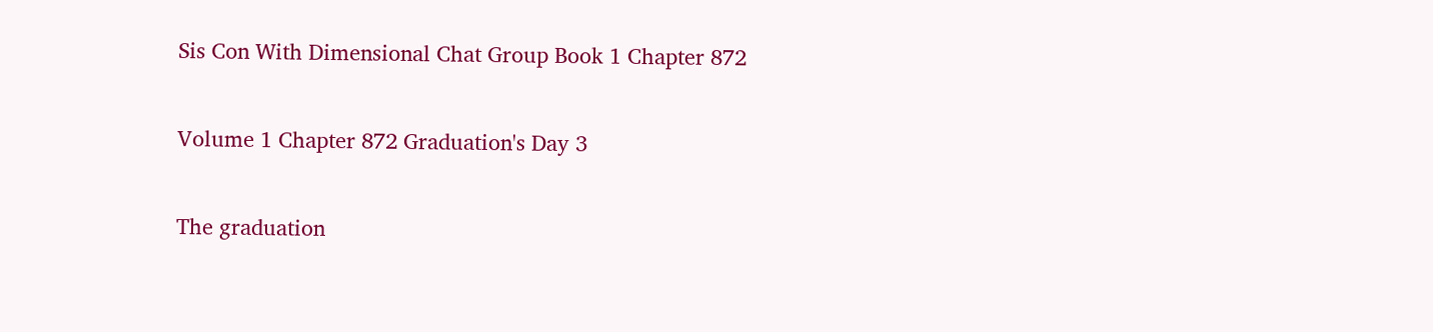Sis Con With Dimensional Chat Group Book 1 Chapter 872

Volume 1 Chapter 872 Graduation's Day 3

The graduation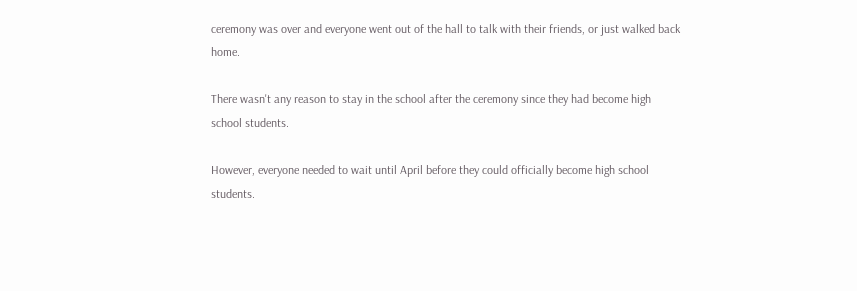ceremony was over and everyone went out of the hall to talk with their friends, or just walked back home.

There wasn't any reason to stay in the school after the ceremony since they had become high school students.

However, everyone needed to wait until April before they could officially become high school students.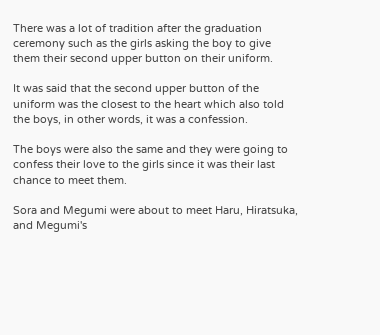There was a lot of tradition after the graduation ceremony such as the girls asking the boy to give them their second upper button on their uniform.

It was said that the second upper button of the uniform was the closest to the heart which also told the boys, in other words, it was a confession.

The boys were also the same and they were going to confess their love to the girls since it was their last chance to meet them.

Sora and Megumi were about to meet Haru, Hiratsuka, and Megumi's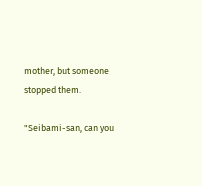mother, but someone stopped them.

"Seibami-san, can you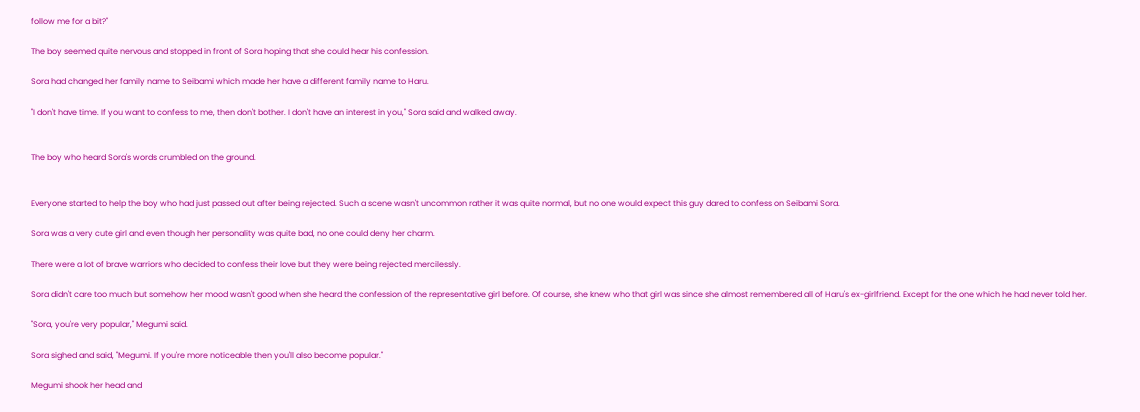follow me for a bit?"

The boy seemed quite nervous and stopped in front of Sora hoping that she could hear his confession.

Sora had changed her family name to Seibami which made her have a different family name to Haru.

"I don't have time. If you want to confess to me, then don't bother. I don't have an interest in you," Sora said and walked away.


The boy who heard Sora's words crumbled on the ground.


Everyone started to help the boy who had just passed out after being rejected. Such a scene wasn't uncommon rather it was quite normal, but no one would expect this guy dared to confess on Seibami Sora.

Sora was a very cute girl and even though her personality was quite bad, no one could deny her charm.

There were a lot of brave warriors who decided to confess their love but they were being rejected mercilessly.

Sora didn't care too much but somehow her mood wasn't good when she heard the confession of the representative girl before. Of course, she knew who that girl was since she almost remembered all of Haru's ex-girlfriend. Except for the one which he had never told her.

"Sora, you're very popular," Megumi said.

Sora sighed and said, "Megumi. If you're more noticeable then you'll also become popular."

Megumi shook her head and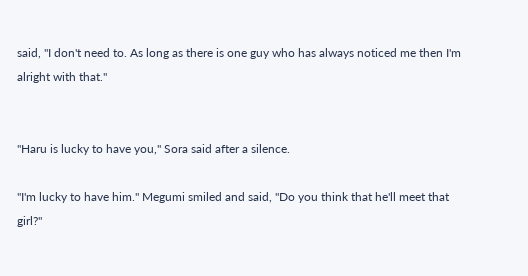said, "I don't need to. As long as there is one guy who has always noticed me then I'm alright with that."


"Haru is lucky to have you," Sora said after a silence.

"I'm lucky to have him." Megumi smiled and said, "Do you think that he'll meet that girl?"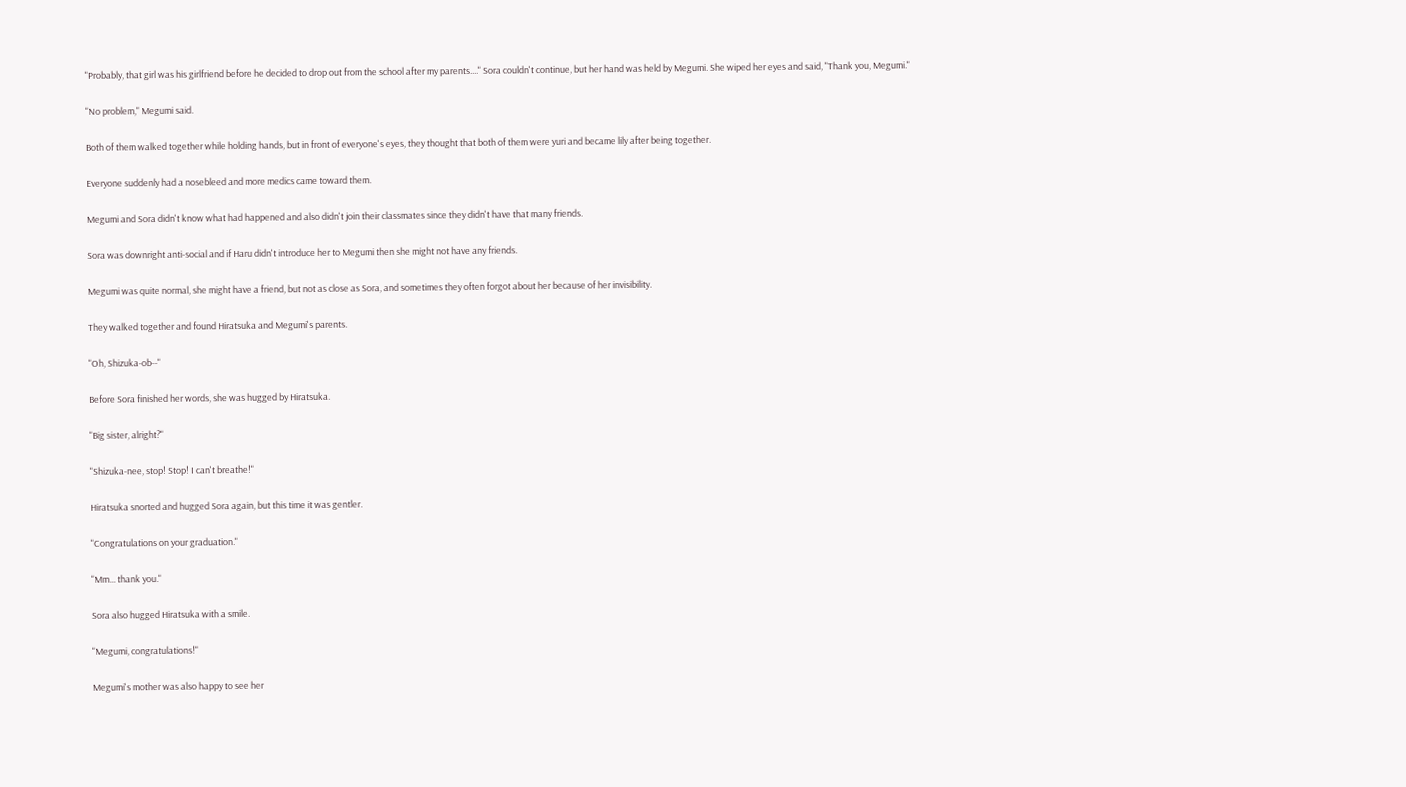"Probably, that girl was his girlfriend before he decided to drop out from the school after my parents...." Sora couldn't continue, but her hand was held by Megumi. She wiped her eyes and said, "Thank you, Megumi."

"No problem," Megumi said.

Both of them walked together while holding hands, but in front of everyone's eyes, they thought that both of them were yuri and became lily after being together.

Everyone suddenly had a nosebleed and more medics came toward them.

Megumi and Sora didn't know what had happened and also didn't join their classmates since they didn't have that many friends.

Sora was downright anti-social and if Haru didn't introduce her to Megumi then she might not have any friends.

Megumi was quite normal, she might have a friend, but not as close as Sora, and sometimes they often forgot about her because of her invisibility.

They walked together and found Hiratsuka and Megumi's parents.

"Oh, Shizuka-ob--"

Before Sora finished her words, she was hugged by Hiratsuka.

"Big sister, alright?"

"Shizuka-nee, stop! Stop! I can't breathe!"

Hiratsuka snorted and hugged Sora again, but this time it was gentler.

"Congratulations on your graduation."

"Mm... thank you."

Sora also hugged Hiratsuka with a smile.

"Megumi, congratulations!"

Megumi's mother was also happy to see her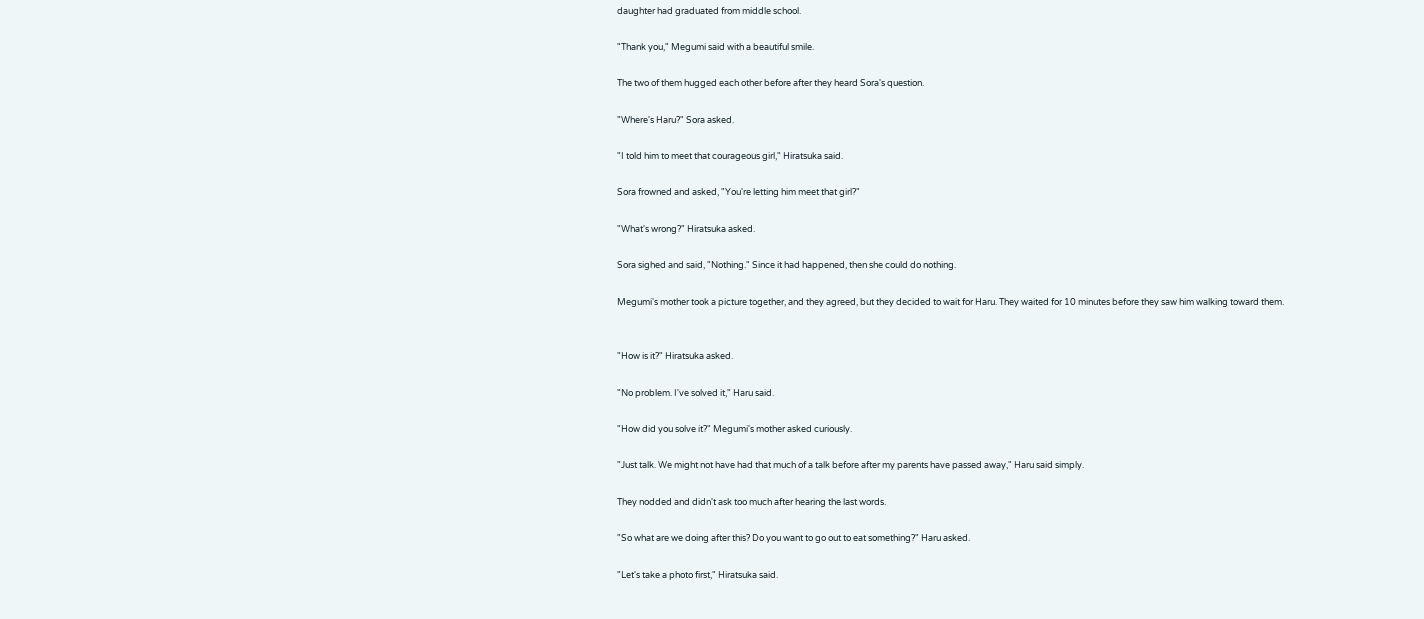daughter had graduated from middle school.

"Thank you," Megumi said with a beautiful smile.

The two of them hugged each other before after they heard Sora's question.

"Where's Haru?" Sora asked.

"I told him to meet that courageous girl," Hiratsuka said.

Sora frowned and asked, "You're letting him meet that girl?"

"What's wrong?" Hiratsuka asked.

Sora sighed and said, "Nothing." Since it had happened, then she could do nothing.

Megumi's mother took a picture together, and they agreed, but they decided to wait for Haru. They waited for 10 minutes before they saw him walking toward them.


"How is it?" Hiratsuka asked.

"No problem. I've solved it," Haru said.

"How did you solve it?" Megumi's mother asked curiously.

"Just talk. We might not have had that much of a talk before after my parents have passed away," Haru said simply.

They nodded and didn't ask too much after hearing the last words.

"So what are we doing after this? Do you want to go out to eat something?" Haru asked.

"Let's take a photo first," Hiratsuka said.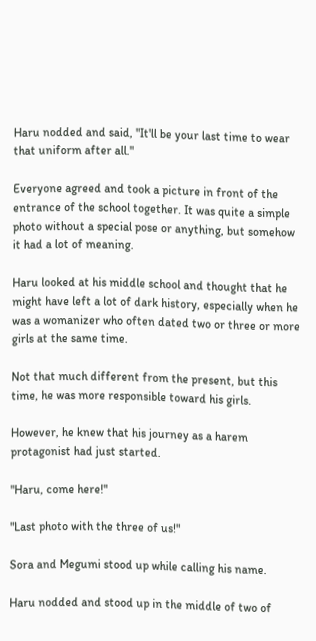Haru nodded and said, "It'll be your last time to wear that uniform after all."

Everyone agreed and took a picture in front of the entrance of the school together. It was quite a simple photo without a special pose or anything, but somehow it had a lot of meaning.

Haru looked at his middle school and thought that he might have left a lot of dark history, especially when he was a womanizer who often dated two or three or more girls at the same time.

Not that much different from the present, but this time, he was more responsible toward his girls.

However, he knew that his journey as a harem protagonist had just started.

"Haru, come here!"

"Last photo with the three of us!"

Sora and Megumi stood up while calling his name.

Haru nodded and stood up in the middle of two of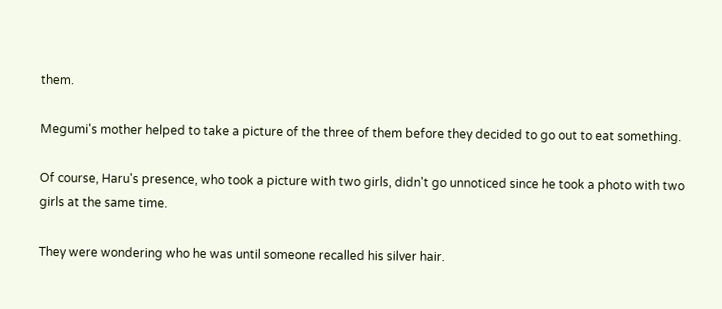them.

Megumi's mother helped to take a picture of the three of them before they decided to go out to eat something.

Of course, Haru's presence, who took a picture with two girls, didn't go unnoticed since he took a photo with two girls at the same time.

They were wondering who he was until someone recalled his silver hair.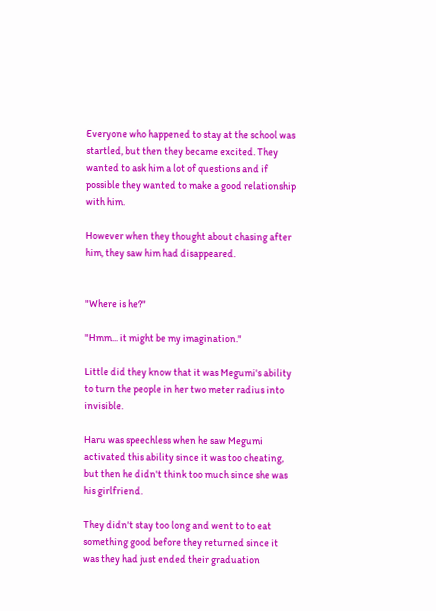Everyone who happened to stay at the school was startled, but then they became excited. They wanted to ask him a lot of questions and if possible they wanted to make a good relationship with him.

However when they thought about chasing after him, they saw him had disappeared.


"Where is he?"

"Hmm... it might be my imagination."

Little did they know that it was Megumi's ability to turn the people in her two meter radius into invisible.

Haru was speechless when he saw Megumi activated this ability since it was too cheating, but then he didn't think too much since she was his girlfriend.

They didn't stay too long and went to to eat something good before they returned since it was they had just ended their graduation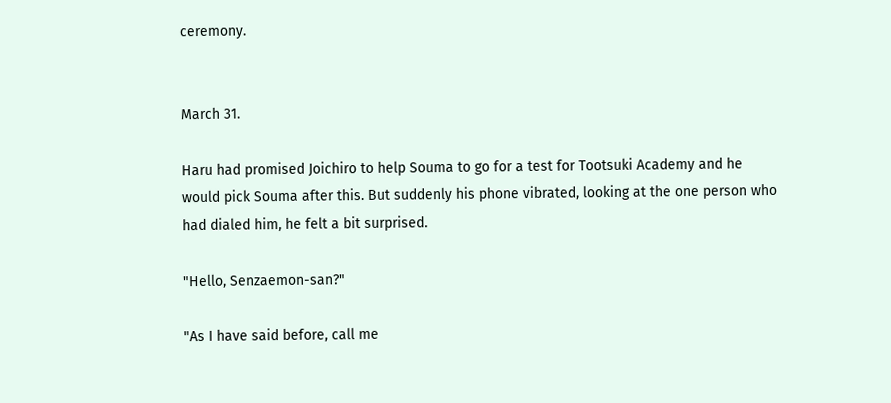ceremony.


March 31.

Haru had promised Joichiro to help Souma to go for a test for Tootsuki Academy and he would pick Souma after this. But suddenly his phone vibrated, looking at the one person who had dialed him, he felt a bit surprised.

"Hello, Senzaemon-san?"

"As I have said before, call me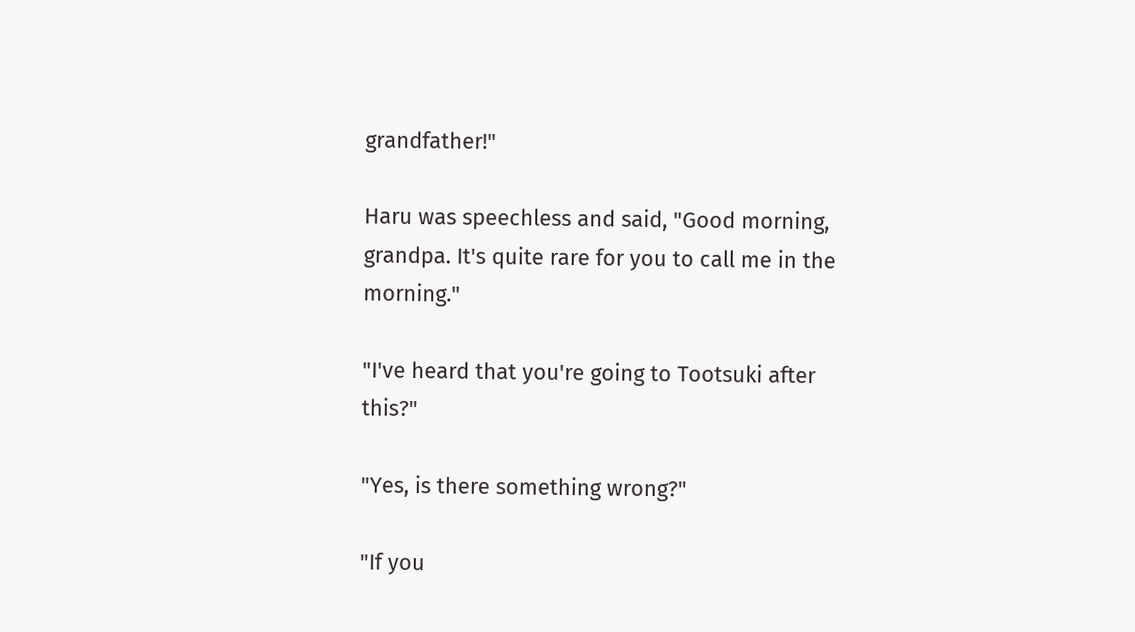grandfather!"

Haru was speechless and said, "Good morning, grandpa. It's quite rare for you to call me in the morning."

"I've heard that you're going to Tootsuki after this?"

"Yes, is there something wrong?"

"If you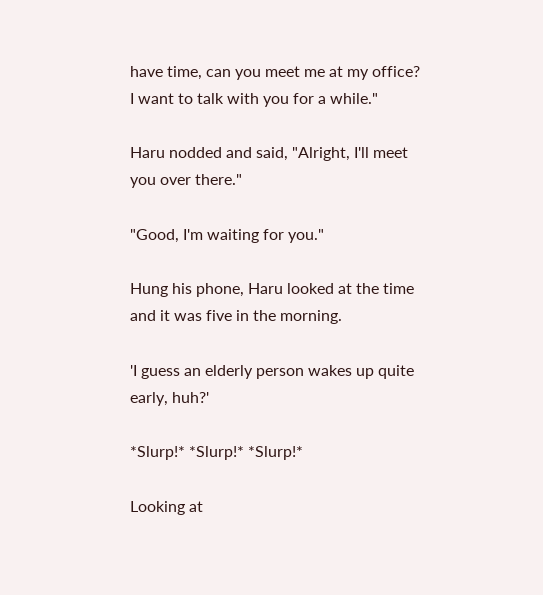have time, can you meet me at my office? I want to talk with you for a while."

Haru nodded and said, "Alright, I'll meet you over there."

"Good, I'm waiting for you."

Hung his phone, Haru looked at the time and it was five in the morning.

'I guess an elderly person wakes up quite early, huh?'

*Slurp!* *Slurp!* *Slurp!*

Looking at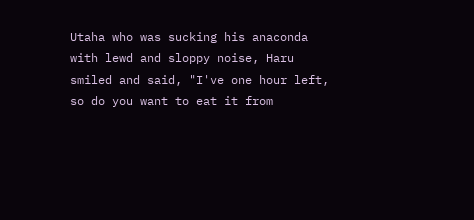Utaha who was sucking his anaconda with lewd and sloppy noise, Haru smiled and said, "I've one hour left, so do you want to eat it from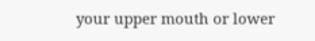your upper mouth or lower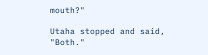mouth?"

Utaha stopped and said, "Both."